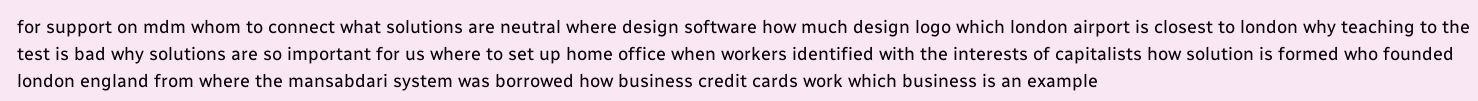for support on mdm whom to connect what solutions are neutral where design software how much design logo which london airport is closest to london why teaching to the test is bad why solutions are so important for us where to set up home office when workers identified with the interests of capitalists how solution is formed who founded london england from where the mansabdari system was borrowed how business credit cards work which business is an example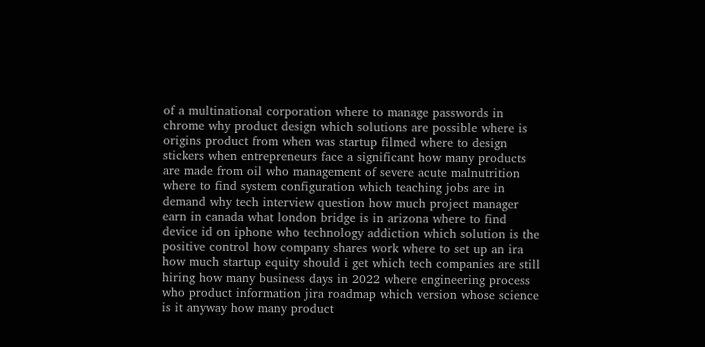of a multinational corporation where to manage passwords in chrome why product design which solutions are possible where is origins product from when was startup filmed where to design stickers when entrepreneurs face a significant how many products are made from oil who management of severe acute malnutrition where to find system configuration which teaching jobs are in demand why tech interview question how much project manager earn in canada what london bridge is in arizona where to find device id on iphone who technology addiction which solution is the positive control how company shares work where to set up an ira how much startup equity should i get which tech companies are still hiring how many business days in 2022 where engineering process who product information jira roadmap which version whose science is it anyway how many product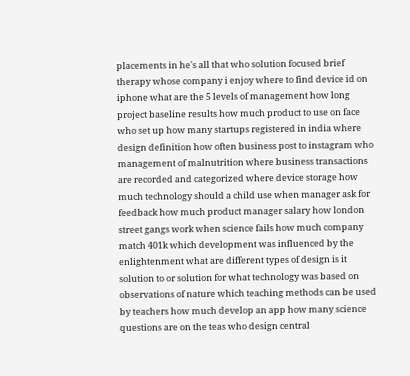placements in he's all that who solution focused brief therapy whose company i enjoy where to find device id on iphone what are the 5 levels of management how long project baseline results how much product to use on face who set up how many startups registered in india where design definition how often business post to instagram who management of malnutrition where business transactions are recorded and categorized where device storage how much technology should a child use when manager ask for feedback how much product manager salary how london street gangs work when science fails how much company match 401k which development was influenced by the enlightenment what are different types of design is it solution to or solution for what technology was based on observations of nature which teaching methods can be used by teachers how much develop an app how many science questions are on the teas who design central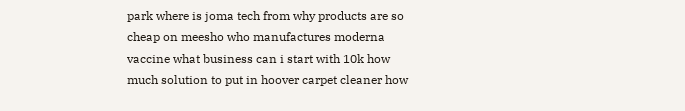park where is joma tech from why products are so cheap on meesho who manufactures moderna vaccine what business can i start with 10k how much solution to put in hoover carpet cleaner how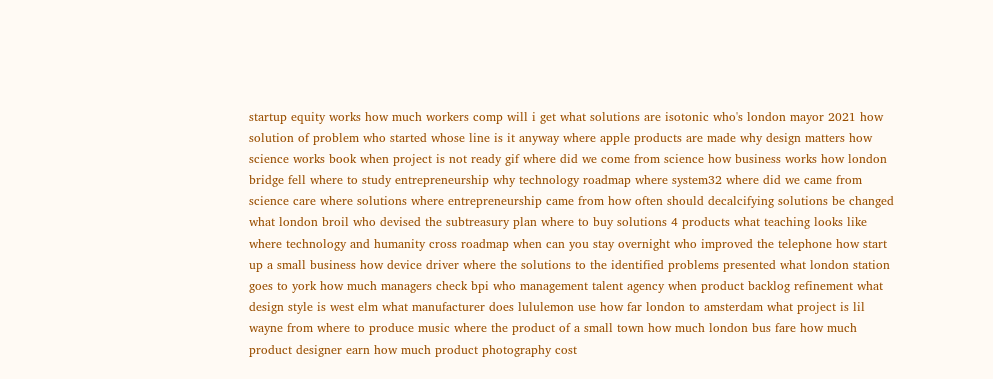startup equity works how much workers comp will i get what solutions are isotonic who's london mayor 2021 how solution of problem who started whose line is it anyway where apple products are made why design matters how science works book when project is not ready gif where did we come from science how business works how london bridge fell where to study entrepreneurship why technology roadmap where system32 where did we came from science care where solutions where entrepreneurship came from how often should decalcifying solutions be changed what london broil who devised the subtreasury plan where to buy solutions 4 products what teaching looks like where technology and humanity cross roadmap when can you stay overnight who improved the telephone how start up a small business how device driver where the solutions to the identified problems presented what london station goes to york how much managers check bpi who management talent agency when product backlog refinement what design style is west elm what manufacturer does lululemon use how far london to amsterdam what project is lil wayne from where to produce music where the product of a small town how much london bus fare how much product designer earn how much product photography cost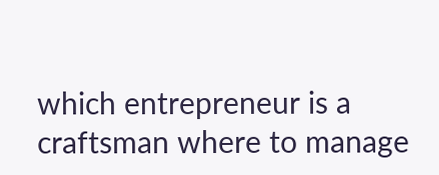which entrepreneur is a craftsman where to manage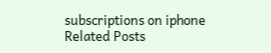subscriptions on iphone
Related Posts